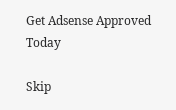Get Adsense Approved Today

Skip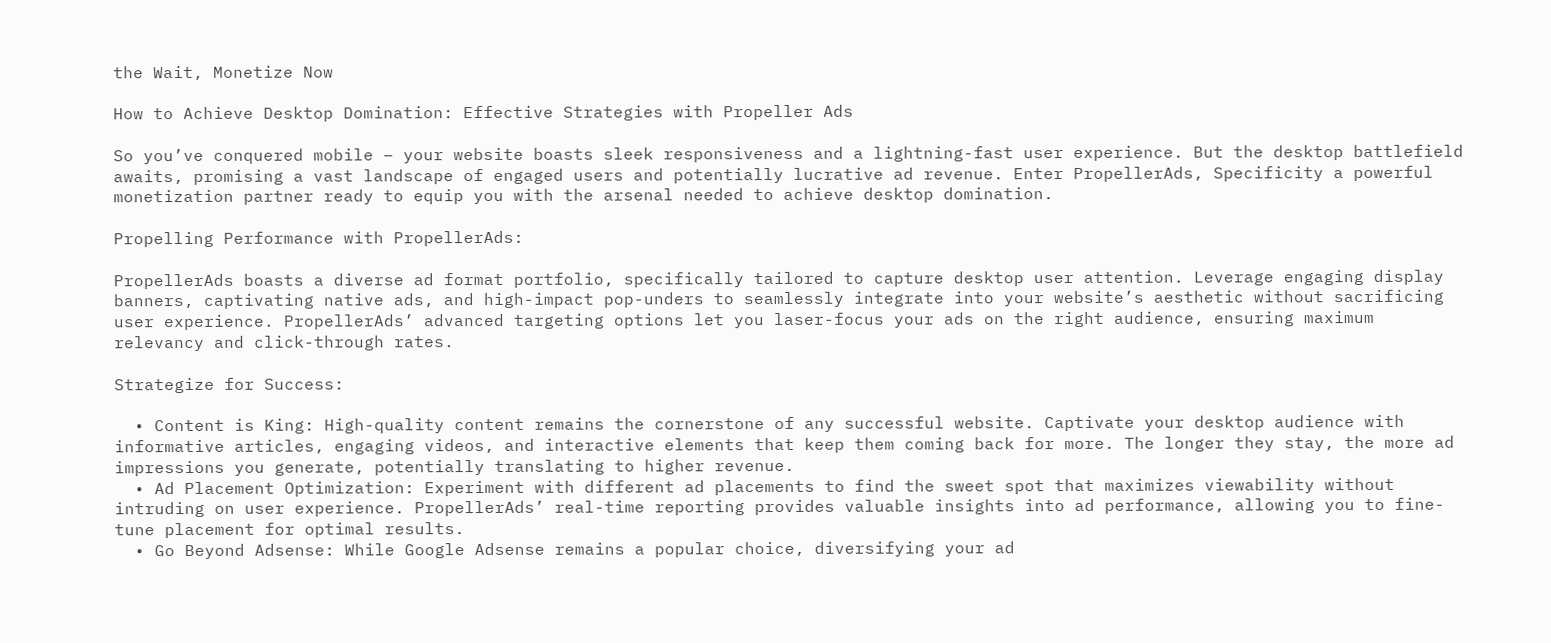the Wait, Monetize Now

How to Achieve Desktop Domination: Effective Strategies with Propeller Ads

So you’ve conquered mobile – your website boasts sleek responsiveness and a lightning-fast user experience. But the desktop battlefield awaits, promising a vast landscape of engaged users and potentially lucrative ad revenue. Enter PropellerAds, Specificity a powerful monetization partner ready to equip you with the arsenal needed to achieve desktop domination.

Propelling Performance with PropellerAds:

PropellerAds boasts a diverse ad format portfolio, specifically tailored to capture desktop user attention. Leverage engaging display banners, captivating native ads, and high-impact pop-unders to seamlessly integrate into your website’s aesthetic without sacrificing user experience. PropellerAds’ advanced targeting options let you laser-focus your ads on the right audience, ensuring maximum relevancy and click-through rates.

Strategize for Success:

  • Content is King: High-quality content remains the cornerstone of any successful website. Captivate your desktop audience with informative articles, engaging videos, and interactive elements that keep them coming back for more. The longer they stay, the more ad impressions you generate, potentially translating to higher revenue.
  • Ad Placement Optimization: Experiment with different ad placements to find the sweet spot that maximizes viewability without intruding on user experience. PropellerAds’ real-time reporting provides valuable insights into ad performance, allowing you to fine-tune placement for optimal results.
  • Go Beyond Adsense: While Google Adsense remains a popular choice, diversifying your ad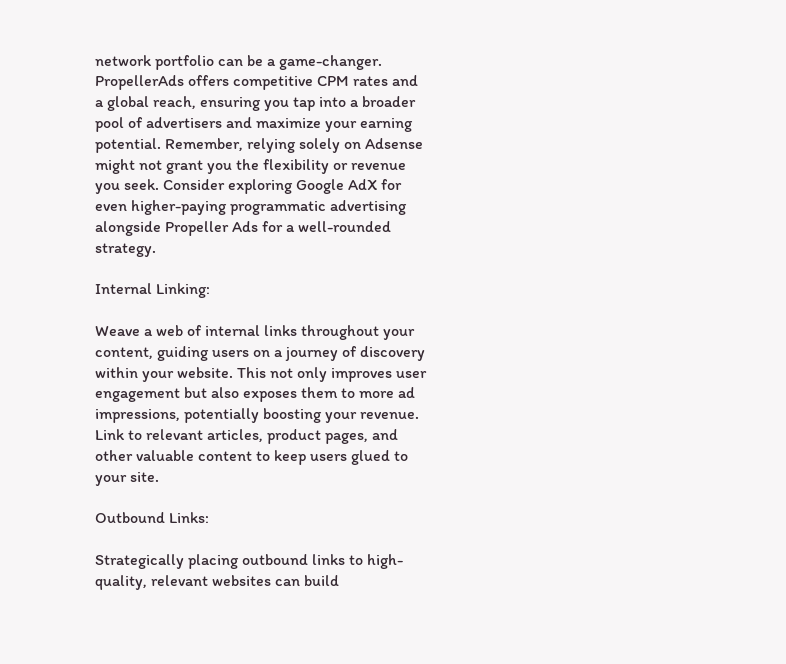network portfolio can be a game-changer. PropellerAds offers competitive CPM rates and a global reach, ensuring you tap into a broader pool of advertisers and maximize your earning potential. Remember, relying solely on Adsense might not grant you the flexibility or revenue you seek. Consider exploring Google AdX for even higher-paying programmatic advertising alongside Propeller Ads for a well-rounded strategy.

Internal Linking:

Weave a web of internal links throughout your content, guiding users on a journey of discovery within your website. This not only improves user engagement but also exposes them to more ad impressions, potentially boosting your revenue. Link to relevant articles, product pages, and other valuable content to keep users glued to your site.

Outbound Links:

Strategically placing outbound links to high-quality, relevant websites can build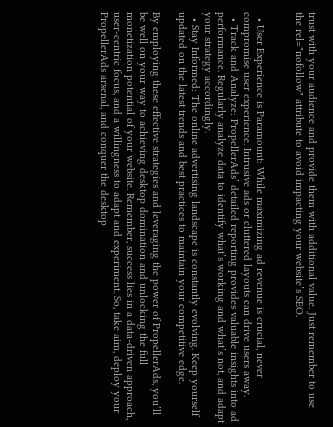trust with your audience and provide them with additional value. Just remember to use the rel="nofollow" attribute to avoid impacting your website’s SEO.


  • User Experience is Paramount: While maximizing ad revenue is crucial, never compromise user experience. Intrusive ads or cluttered layouts can drive users away.
  • Track and Analyze: PropellerAds’ detailed reporting provides valuable insights into ad performance. Regularly analyze data to identify what’s working and what’s not, and adapt your strategy accordingly.
  • Stay Informed: The online advertising landscape is constantly evolving. Keep yourself updated on the latest trends and best practices to maintain your competitive edge.

By employing these effective strategies and leveraging the power of PropellerAds, you’ll be well on your way to achieving desktop domination and unlocking the full monetization potential of your website. Remember, success lies in a data-driven approach, user-centric focus, and a willingness to adapt and experiment. So, take aim, deploy your PropellerAds arsenal, and conquer the desktop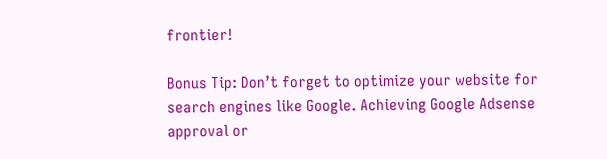frontier!

Bonus Tip: Don’t forget to optimize your website for search engines like Google. Achieving Google Adsense approval or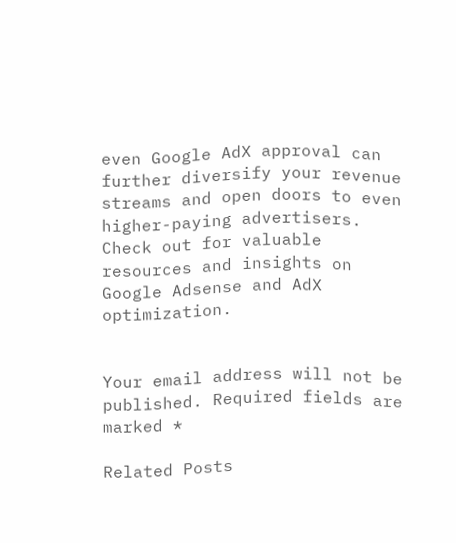even Google AdX approval can further diversify your revenue streams and open doors to even higher-paying advertisers. Check out for valuable resources and insights on Google Adsense and AdX optimization.


Your email address will not be published. Required fields are marked *

Related Posts